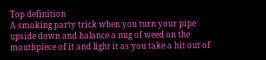Top definition
A smoking party trick when you turn your pipe upside down and balance a nug of weed on the mouthpiece of it and light it as you take a hit out of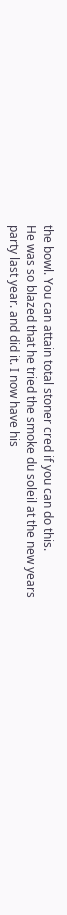the bowl. You can attain total stoner cred if you can do this.
He was so blazed that he tried the smoke du soleil at the new years party last year. and did it. I now have his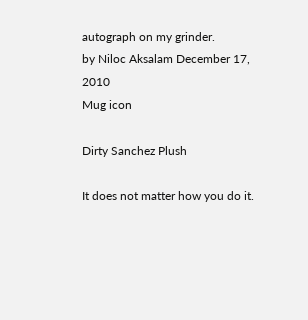autograph on my grinder.
by Niloc Aksalam December 17, 2010
Mug icon

Dirty Sanchez Plush

It does not matter how you do it.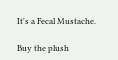It's a Fecal Mustache.

Buy the plush